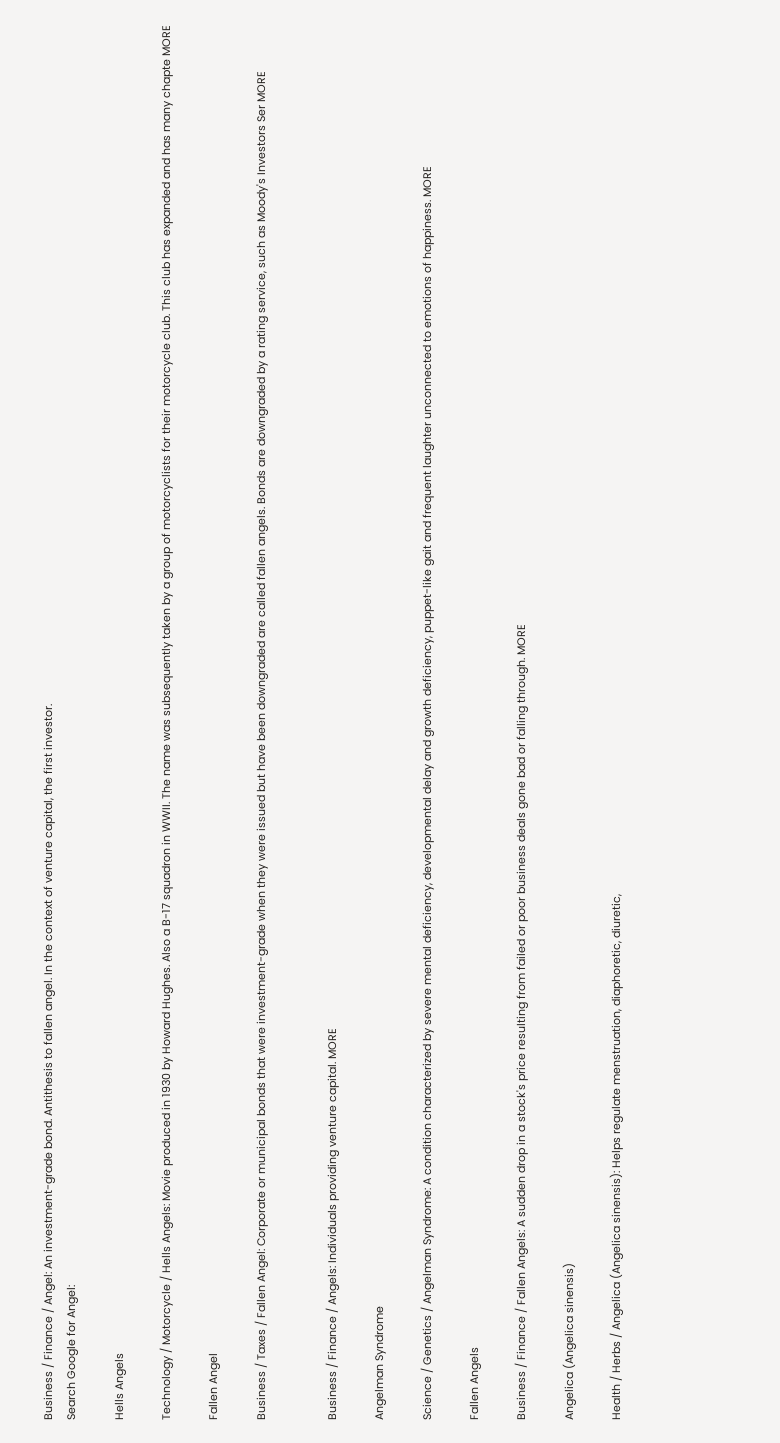Business / Finance / Angel: An investment-grade bond. Antithesis to fallen angel. In the context of venture capital, the first investor.
Search Google for Angel:

Hells Angels

Technology / Motorcycle / Hells Angels: Movie produced in 1930 by Howard Hughes. Also a B-17 squadron in WWII. The name was subsequently taken by a group of motorcyclists for their motorcycle club. This club has expanded and has many chapte MORE

Fallen Angel

Business / Taxes / Fallen Angel: Corporate or municipal bonds that were investment-grade when they were issued but have been downgraded are called fallen angels. Bonds are downgraded by a rating service, such as Moody's Investors Ser MORE


Business / Finance / Angels: Individuals providing venture capital. MORE

Angelman Syndrome

Science / Genetics / Angelman Syndrome: A condition characterized by severe mental deficiency, developmental delay and growth deficiency, puppet-like gait and frequent laughter unconnected to emotions of happiness. MORE

Fallen Angels

Business / Finance / Fallen Angels: A sudden drop in a stock's price resulting from failed or poor business deals gone bad or falling through. MORE

Angelica (Angelica sinensis)

Health / Herbs / Angelica (Angelica sinensis): Helps regulate menstruation, diaphoretic, diuretic,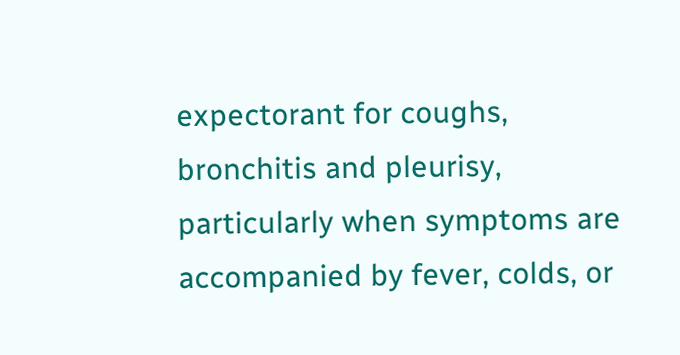expectorant for coughs, bronchitis and pleurisy, particularly when symptoms are accompanied by fever, colds, or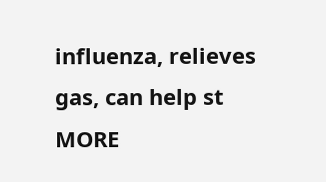influenza, relieves gas, can help st MORE